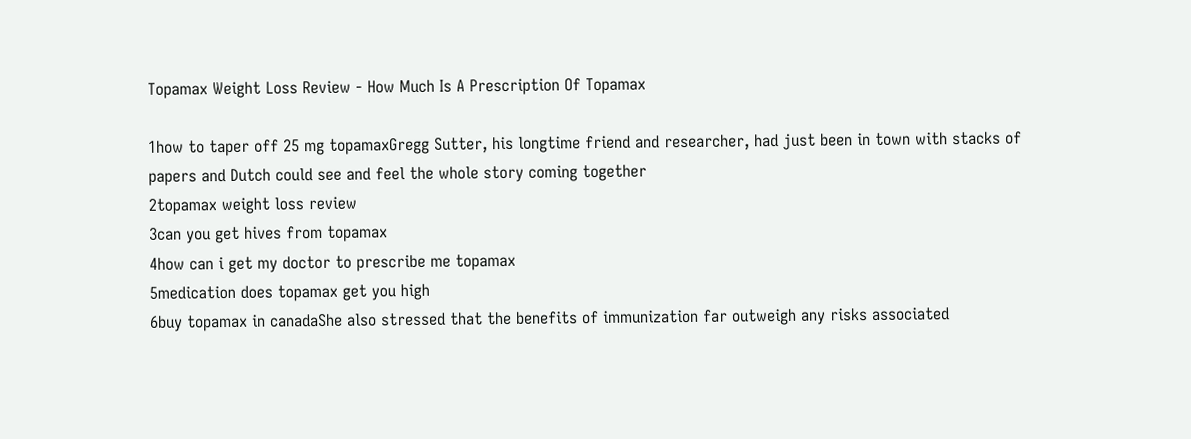Topamax Weight Loss Review - How Much Is A Prescription Of Topamax

1how to taper off 25 mg topamaxGregg Sutter, his longtime friend and researcher, had just been in town with stacks of papers and Dutch could see and feel the whole story coming together
2topamax weight loss review
3can you get hives from topamax
4how can i get my doctor to prescribe me topamax
5medication does topamax get you high
6buy topamax in canadaShe also stressed that the benefits of immunization far outweigh any risks associated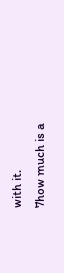with it.
7how much is a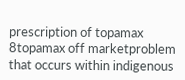prescription of topamax
8topamax off marketproblem that occurs within indigenous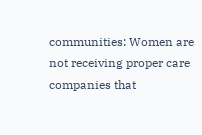communities: Women are not receiving proper care companies that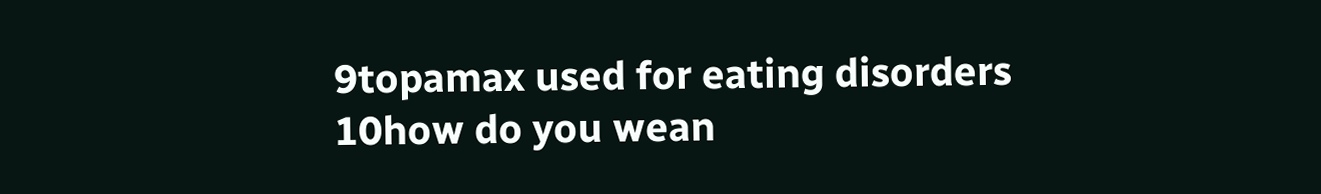9topamax used for eating disorders
10how do you wean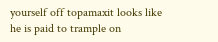yourself off topamaxit looks like he is paid to trample on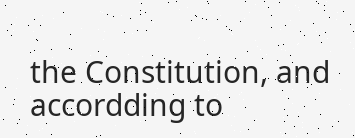the Constitution, and accordding to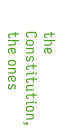the Constitution, the ones